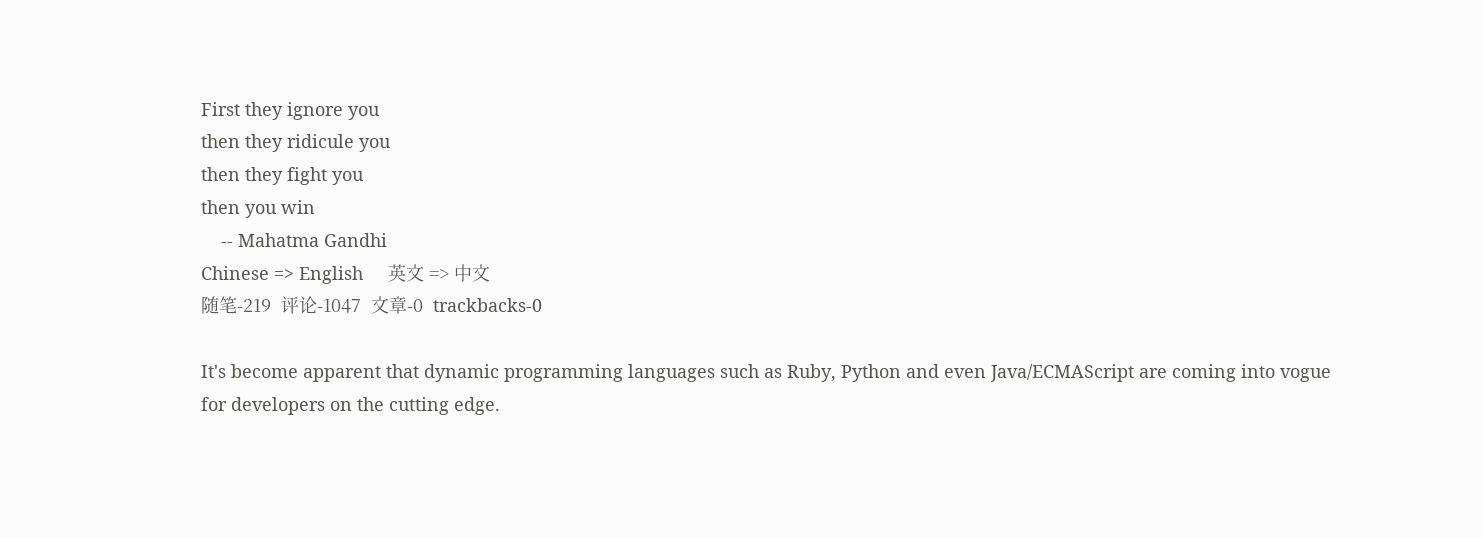First they ignore you
then they ridicule you
then they fight you
then you win
    -- Mahatma Gandhi
Chinese => English     英文 => 中文
随笔-219  评论-1047  文章-0  trackbacks-0

It's become apparent that dynamic programming languages such as Ruby, Python and even Java/ECMAScript are coming into vogue for developers on the cutting edge.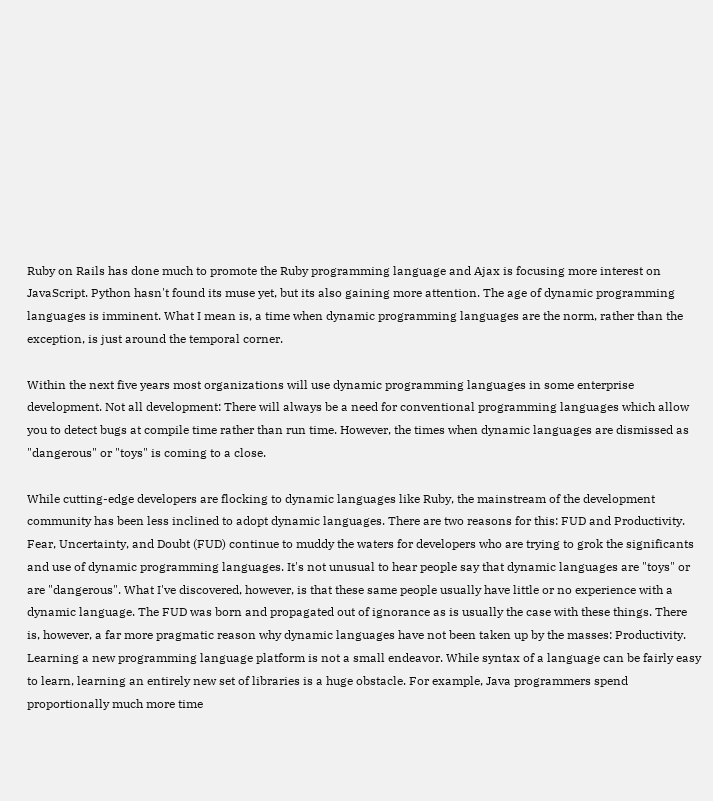Ruby on Rails has done much to promote the Ruby programming language and Ajax is focusing more interest on JavaScript. Python hasn't found its muse yet, but its also gaining more attention. The age of dynamic programming languages is imminent. What I mean is, a time when dynamic programming languages are the norm, rather than the exception, is just around the temporal corner.

Within the next five years most organizations will use dynamic programming languages in some enterprise development. Not all development: There will always be a need for conventional programming languages which allow you to detect bugs at compile time rather than run time. However, the times when dynamic languages are dismissed as "dangerous" or "toys" is coming to a close.

While cutting-edge developers are flocking to dynamic languages like Ruby, the mainstream of the development community has been less inclined to adopt dynamic languages. There are two reasons for this: FUD and Productivity. Fear, Uncertainty, and Doubt (FUD) continue to muddy the waters for developers who are trying to grok the significants and use of dynamic programming languages. It's not unusual to hear people say that dynamic languages are "toys" or are "dangerous". What I've discovered, however, is that these same people usually have little or no experience with a dynamic language. The FUD was born and propagated out of ignorance as is usually the case with these things. There is, however, a far more pragmatic reason why dynamic languages have not been taken up by the masses: Productivity. Learning a new programming language platform is not a small endeavor. While syntax of a language can be fairly easy to learn, learning an entirely new set of libraries is a huge obstacle. For example, Java programmers spend proportionally much more time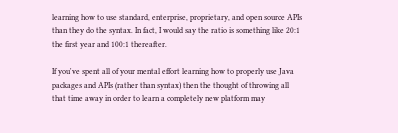learning how to use standard, enterprise, proprietary, and open source APIs than they do the syntax. In fact, I would say the ratio is something like 20:1 the first year and 100:1 thereafter.

If you've spent all of your mental effort learning how to properly use Java packages and APIs (rather than syntax) then the thought of throwing all that time away in order to learn a completely new platform may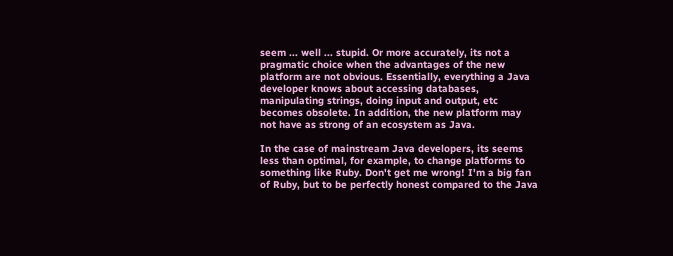seem ... well ... stupid. Or more accurately, its not a pragmatic choice when the advantages of the new platform are not obvious. Essentially, everything a Java developer knows about accessing databases, manipulating strings, doing input and output, etc becomes obsolete. In addition, the new platform may not have as strong of an ecosystem as Java.

In the case of mainstream Java developers, its seems less than optimal, for example, to change platforms to something like Ruby. Don't get me wrong! I'm a big fan of Ruby, but to be perfectly honest compared to the Java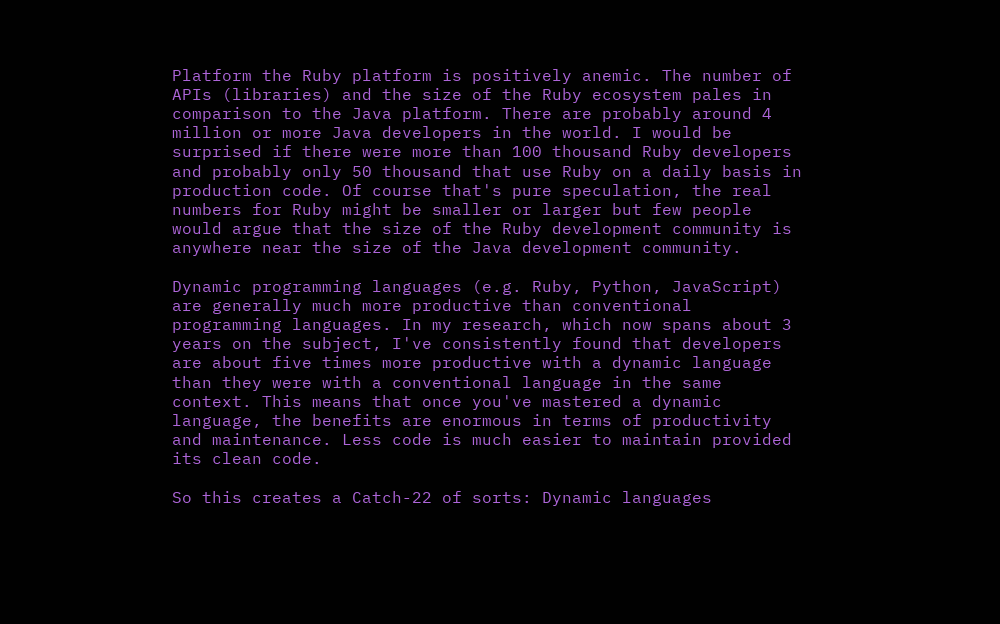Platform the Ruby platform is positively anemic. The number of APIs (libraries) and the size of the Ruby ecosystem pales in comparison to the Java platform. There are probably around 4 million or more Java developers in the world. I would be surprised if there were more than 100 thousand Ruby developers and probably only 50 thousand that use Ruby on a daily basis in production code. Of course that's pure speculation, the real numbers for Ruby might be smaller or larger but few people would argue that the size of the Ruby development community is anywhere near the size of the Java development community.

Dynamic programming languages (e.g. Ruby, Python, JavaScript) are generally much more productive than conventional programming languages. In my research, which now spans about 3 years on the subject, I've consistently found that developers are about five times more productive with a dynamic language than they were with a conventional language in the same context. This means that once you've mastered a dynamic language, the benefits are enormous in terms of productivity and maintenance. Less code is much easier to maintain provided its clean code.

So this creates a Catch-22 of sorts: Dynamic languages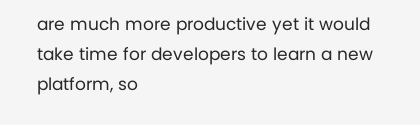are much more productive yet it would take time for developers to learn a new platform, so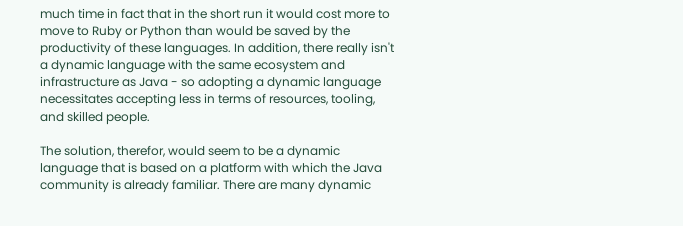much time in fact that in the short run it would cost more to move to Ruby or Python than would be saved by the productivity of these languages. In addition, there really isn't a dynamic language with the same ecosystem and infrastructure as Java - so adopting a dynamic language necessitates accepting less in terms of resources, tooling, and skilled people.

The solution, therefor, would seem to be a dynamic language that is based on a platform with which the Java community is already familiar. There are many dynamic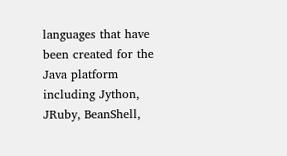languages that have been created for the Java platform including Jython, JRuby, BeanShell,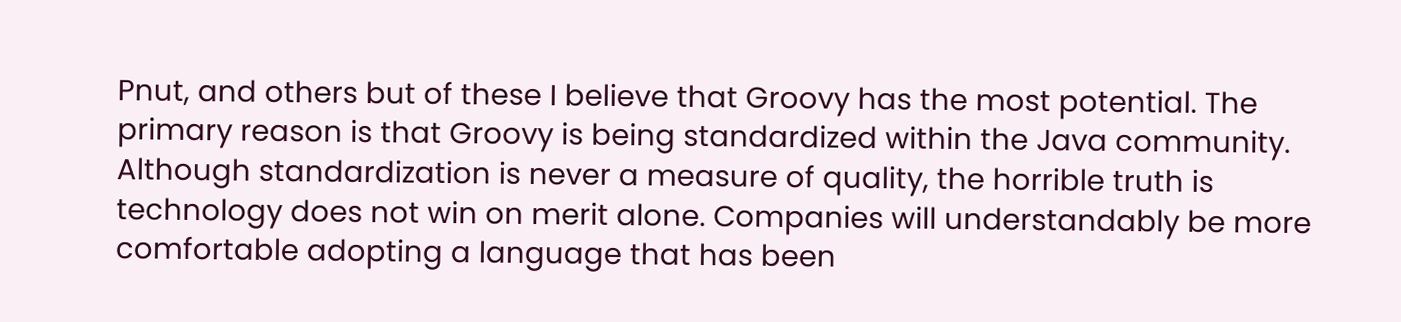Pnut, and others but of these I believe that Groovy has the most potential. The primary reason is that Groovy is being standardized within the Java community. Although standardization is never a measure of quality, the horrible truth is technology does not win on merit alone. Companies will understandably be more comfortable adopting a language that has been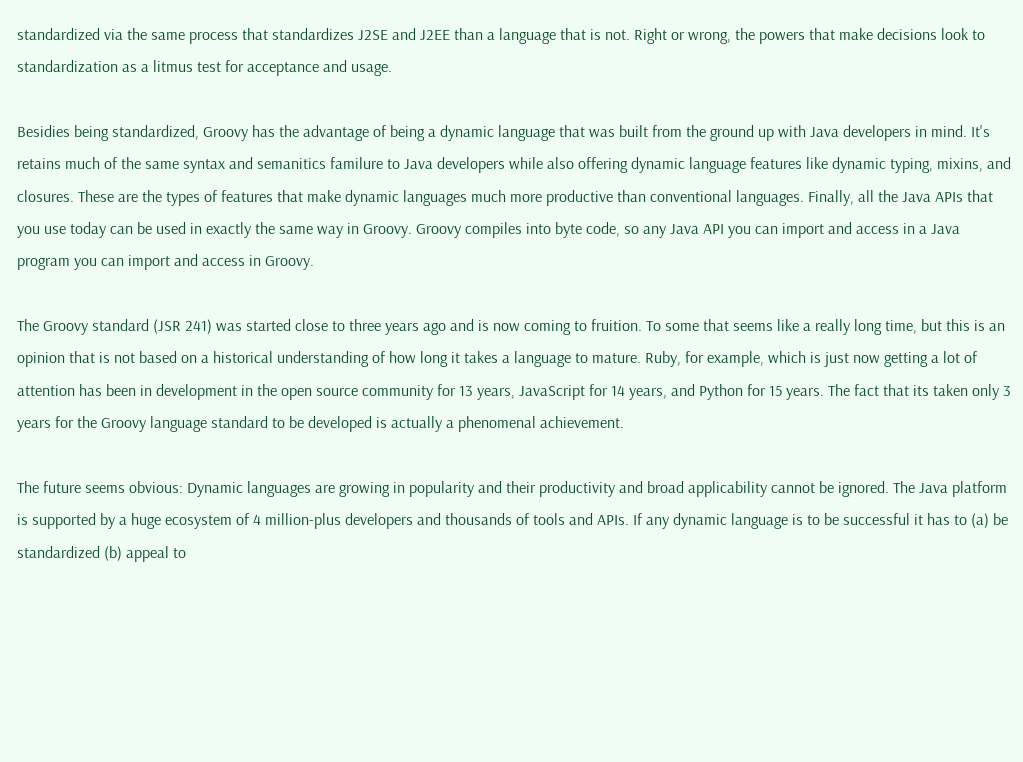standardized via the same process that standardizes J2SE and J2EE than a language that is not. Right or wrong, the powers that make decisions look to standardization as a litmus test for acceptance and usage.

Besidies being standardized, Groovy has the advantage of being a dynamic language that was built from the ground up with Java developers in mind. It's retains much of the same syntax and semanitics familure to Java developers while also offering dynamic language features like dynamic typing, mixins, and closures. These are the types of features that make dynamic languages much more productive than conventional languages. Finally, all the Java APIs that you use today can be used in exactly the same way in Groovy. Groovy compiles into byte code, so any Java API you can import and access in a Java program you can import and access in Groovy.

The Groovy standard (JSR 241) was started close to three years ago and is now coming to fruition. To some that seems like a really long time, but this is an opinion that is not based on a historical understanding of how long it takes a language to mature. Ruby, for example, which is just now getting a lot of attention has been in development in the open source community for 13 years, JavaScript for 14 years, and Python for 15 years. The fact that its taken only 3 years for the Groovy language standard to be developed is actually a phenomenal achievement.

The future seems obvious: Dynamic languages are growing in popularity and their productivity and broad applicability cannot be ignored. The Java platform is supported by a huge ecosystem of 4 million-plus developers and thousands of tools and APIs. If any dynamic language is to be successful it has to (a) be standardized (b) appeal to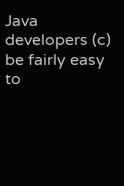Java developers (c) be fairly easy to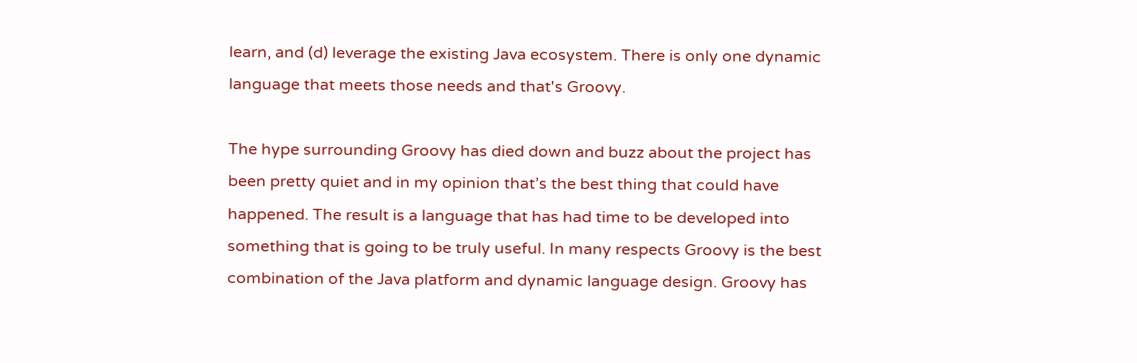learn, and (d) leverage the existing Java ecosystem. There is only one dynamic language that meets those needs and that's Groovy.

The hype surrounding Groovy has died down and buzz about the project has been pretty quiet and in my opinion that’s the best thing that could have happened. The result is a language that has had time to be developed into something that is going to be truly useful. In many respects Groovy is the best combination of the Java platform and dynamic language design. Groovy has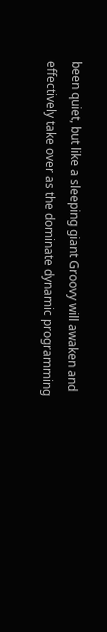been quiet, but like a sleeping giant Groovy will awaken and effectively take over as the dominate dynamic programming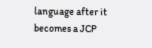language after it becomes a JCP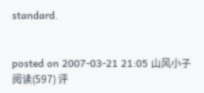standard.


posted on 2007-03-21 21:05 山风小子 阅读(597) 评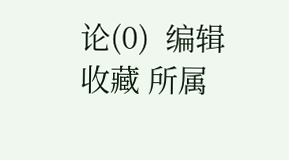论(0)  编辑  收藏 所属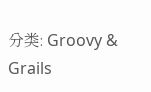分类: Groovy & Grails